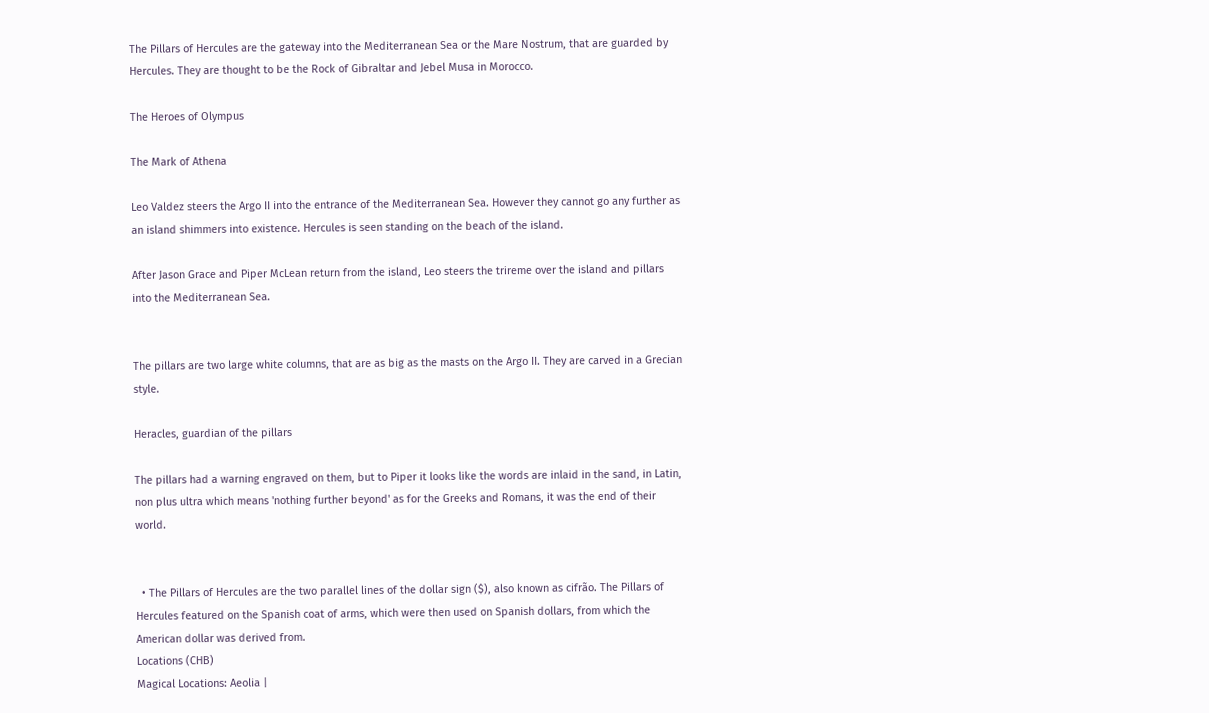The Pillars of Hercules are the gateway into the Mediterranean Sea or the Mare Nostrum, that are guarded by Hercules. They are thought to be the Rock of Gibraltar and Jebel Musa in Morocco.

The Heroes of Olympus

The Mark of Athena

Leo Valdez steers the Argo II into the entrance of the Mediterranean Sea. However they cannot go any further as an island shimmers into existence. Hercules is seen standing on the beach of the island.

After Jason Grace and Piper McLean return from the island, Leo steers the trireme over the island and pillars into the Mediterranean Sea.


The pillars are two large white columns, that are as big as the masts on the Argo II. They are carved in a Grecian style.

Heracles, guardian of the pillars

The pillars had a warning engraved on them, but to Piper it looks like the words are inlaid in the sand, in Latin, non plus ultra which means 'nothing further beyond' as for the Greeks and Romans, it was the end of their world.


  • The Pillars of Hercules are the two parallel lines of the dollar sign ($), also known as cifrão. The Pillars of Hercules featured on the Spanish coat of arms, which were then used on Spanish dollars, from which the American dollar was derived from.
Locations (CHB)
Magical Locations: Aeolia |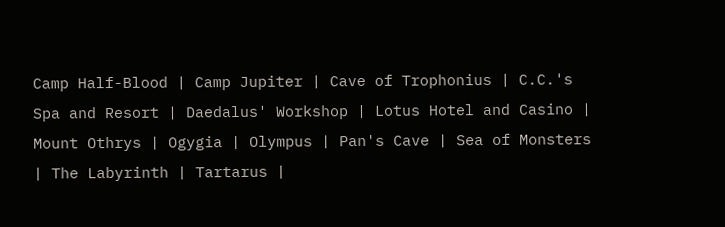Camp Half-Blood | Camp Jupiter | Cave of Trophonius | C.C.'s Spa and Resort | Daedalus' Workshop | Lotus Hotel and Casino | Mount Othrys | Ogygia | Olympus | Pan's Cave | Sea of Monsters | The Labyrinth | Tartarus |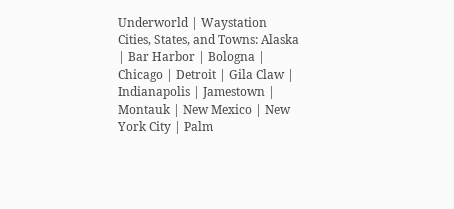Underworld | Waystation
Cities, States, and Towns: Alaska | Bar Harbor | Bologna | Chicago | Detroit | Gila Claw | Indianapolis | Jamestown | Montauk | New Mexico | New York City | Palm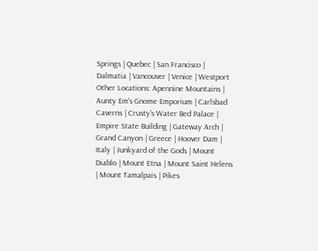Springs | Quebec | San Francisco | Dalmatia | Vancouver | Venice | Westport
Other Locations: Apennine Mountains | Aunty Em's Gnome Emporium | Carlsbad Caverns | Crusty's Water Bed Palace | Empire State Building | Gateway Arch | Grand Canyon | Greece | Hoover Dam | Italy | Junkyard of the Gods | Mount Diablo | Mount Etna | Mount Saint Helens | Mount Tamalpais | Pikes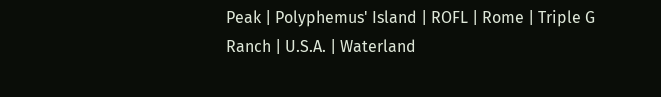Peak | Polyphemus' Island | ROFL | Rome | Triple G Ranch | U.S.A. | Waterland